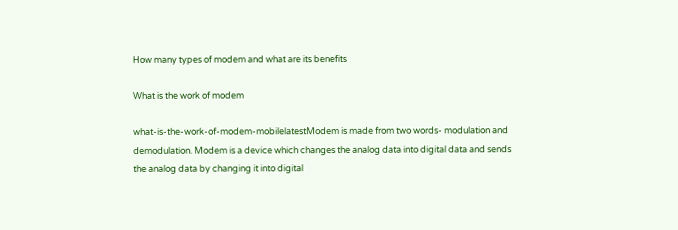How many types of modem and what are its benefits

What is the work of modem

what-is-the-work-of-modem-mobilelatestModem is made from two words- modulation and demodulation. Modem is a device which changes the analog data into digital data and sends the analog data by changing it into digital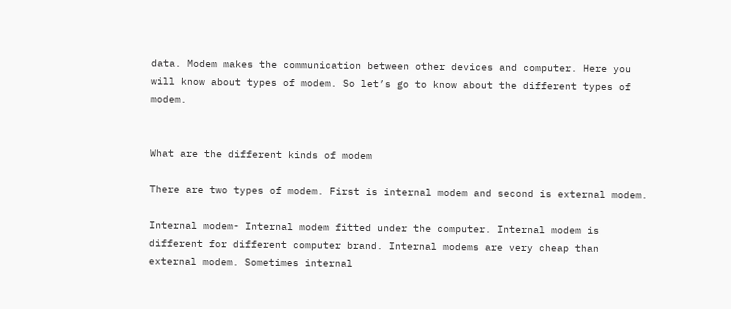data. Modem makes the communication between other devices and computer. Here you will know about types of modem. So let’s go to know about the different types of modem.


What are the different kinds of modem

There are two types of modem. First is internal modem and second is external modem.

Internal modem- Internal modem fitted under the computer. Internal modem is different for different computer brand. Internal modems are very cheap than external modem. Sometimes internal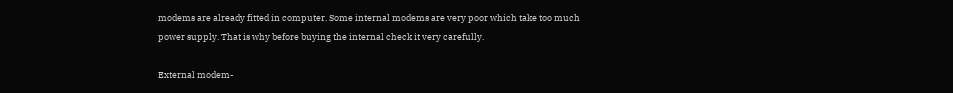modems are already fitted in computer. Some internal modems are very poor which take too much power supply. That is why before buying the internal check it very carefully.

External modem-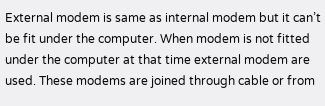External modem is same as internal modem but it can’t be fit under the computer. When modem is not fitted under the computer at that time external modem are used. These modems are joined through cable or from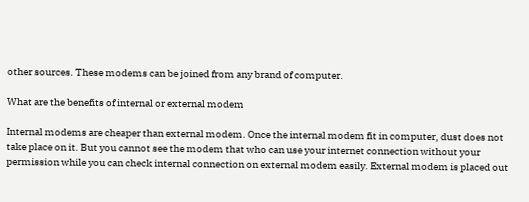other sources. These modems can be joined from any brand of computer.

What are the benefits of internal or external modem

Internal modems are cheaper than external modem. Once the internal modem fit in computer, dust does not take place on it. But you cannot see the modem that who can use your internet connection without your permission while you can check internal connection on external modem easily. External modem is placed out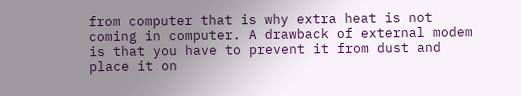from computer that is why extra heat is not coming in computer. A drawback of external modem is that you have to prevent it from dust and place it on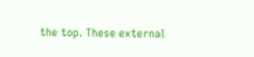the top. These external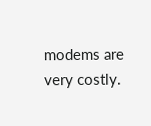modems are very costly.